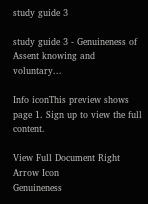study guide 3

study guide 3 - Genuineness of Assent knowing and voluntary...

Info iconThis preview shows page 1. Sign up to view the full content.

View Full Document Right Arrow Icon
Genuineness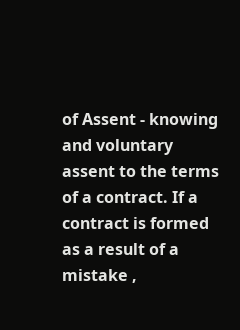of Assent - knowing and voluntary assent to the terms of a contract. If a contract is formed as a result of a mistake ,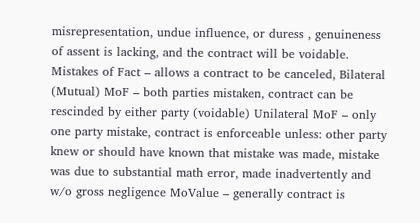misrepresentation, undue influence, or duress , genuineness of assent is lacking, and the contract will be voidable. Mistakes of Fact – allows a contract to be canceled, Bilateral (Mutual) MoF – both parties mistaken, contract can be rescinded by either party (voidable) Unilateral MoF – only one party mistake, contract is enforceable unless: other party knew or should have known that mistake was made, mistake was due to substantial math error, made inadvertently and w/o gross negligence MoValue – generally contract is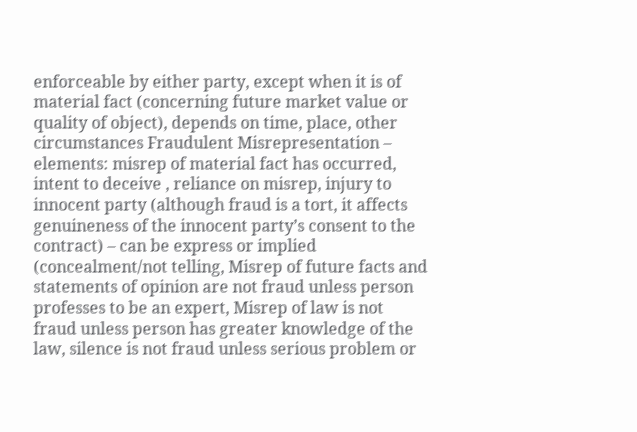enforceable by either party, except when it is of material fact (concerning future market value or quality of object), depends on time, place, other circumstances Fraudulent Misrepresentation – elements: misrep of material fact has occurred, intent to deceive , reliance on misrep, injury to innocent party (although fraud is a tort, it affects genuineness of the innocent party’s consent to the contract) – can be express or implied (concealment/not telling, Misrep of future facts and statements of opinion are not fraud unless person professes to be an expert, Misrep of law is not fraud unless person has greater knowledge of the law, silence is not fraud unless serious problem or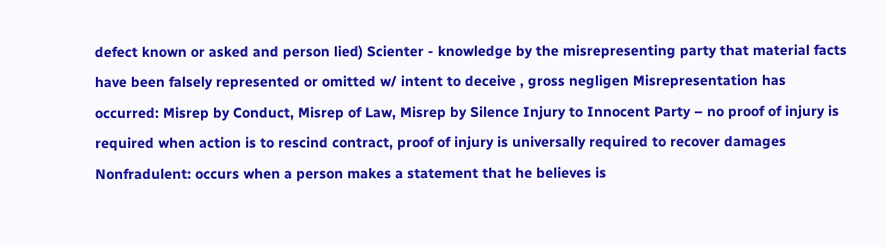defect known or asked and person lied) Scienter - knowledge by the misrepresenting party that material facts have been falsely represented or omitted w/ intent to deceive , gross negligen Misrepresentation has occurred: Misrep by Conduct, Misrep of Law, Misrep by Silence Injury to Innocent Party – no proof of injury is required when action is to rescind contract, proof of injury is universally required to recover damages Nonfradulent: occurs when a person makes a statement that he believes is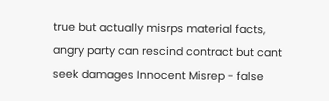true but actually misrps material facts, angry party can rescind contract but cant seek damages Innocent Misrep - false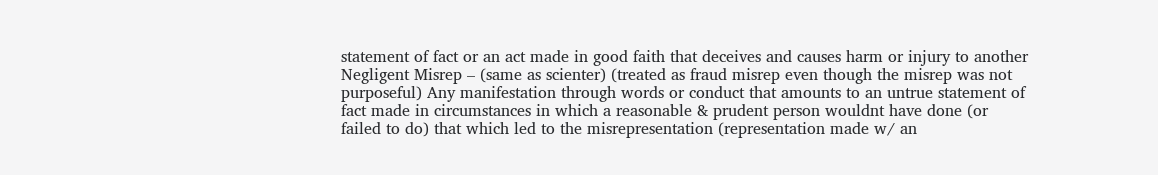statement of fact or an act made in good faith that deceives and causes harm or injury to another Negligent Misrep – (same as scienter) (treated as fraud misrep even though the misrep was not purposeful) Any manifestation through words or conduct that amounts to an untrue statement of fact made in circumstances in which a reasonable & prudent person wouldnt have done (or failed to do) that which led to the misrepresentation (representation made w/ an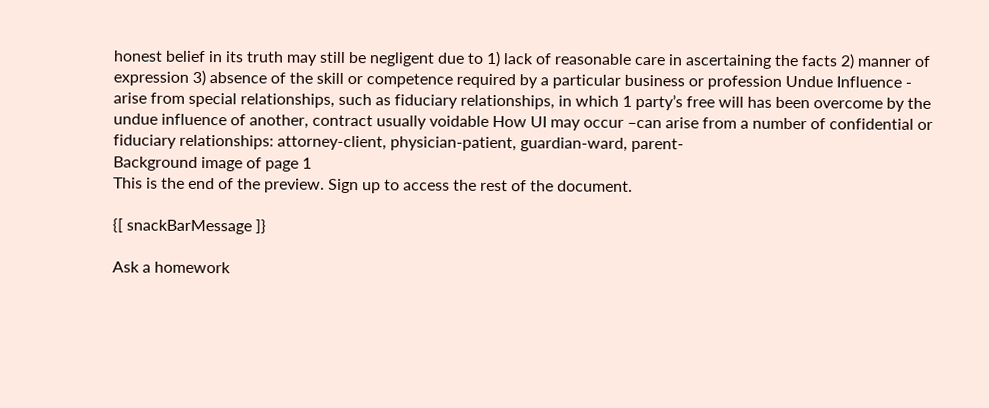honest belief in its truth may still be negligent due to 1) lack of reasonable care in ascertaining the facts 2) manner of expression 3) absence of the skill or competence required by a particular business or profession Undue Influence - arise from special relationships, such as fiduciary relationships, in which 1 party’s free will has been overcome by the undue influence of another, contract usually voidable How UI may occur –can arise from a number of confidential or fiduciary relationships: attorney-client, physician-patient, guardian-ward, parent-
Background image of page 1
This is the end of the preview. Sign up to access the rest of the document.

{[ snackBarMessage ]}

Ask a homework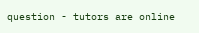question - tutors are online